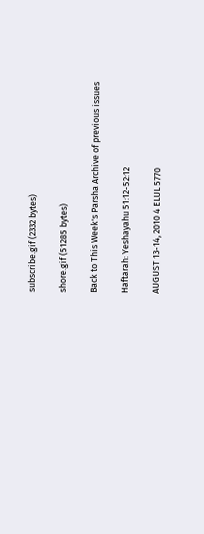subscribe.gif (2332 bytes)

shore.gif (51285 bytes)

Back to This Week's Parsha Archive of previous issues

Haftarah: Yeshayahu 51:12-52:12

AUGUST 13-14, 2010 4 ELUL 5770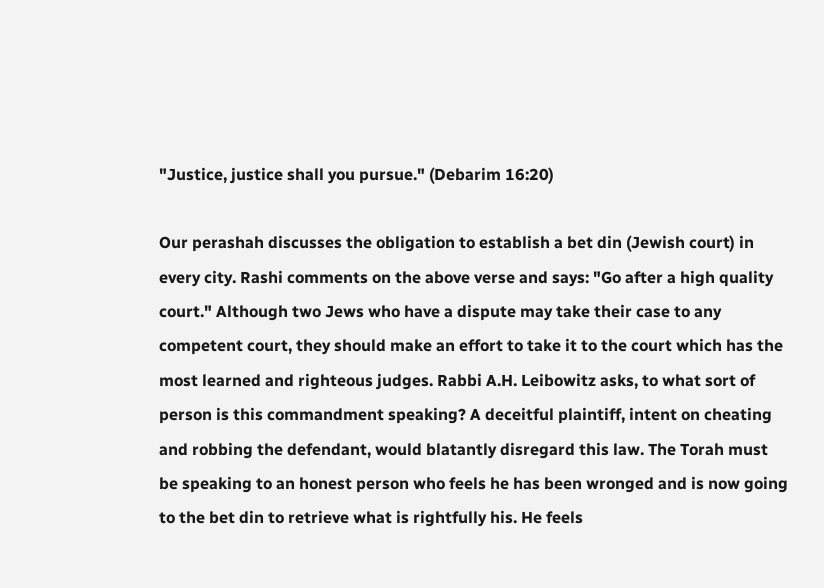"Justice, justice shall you pursue." (Debarim 16:20)

Our perashah discusses the obligation to establish a bet din (Jewish court) in every city. Rashi comments on the above verse and says: "Go after a high quality court." Although two Jews who have a dispute may take their case to any competent court, they should make an effort to take it to the court which has the most learned and righteous judges. Rabbi A.H. Leibowitz asks, to what sort of person is this commandment speaking? A deceitful plaintiff, intent on cheating and robbing the defendant, would blatantly disregard this law. The Torah must be speaking to an honest person who feels he has been wronged and is now going to the bet din to retrieve what is rightfully his. He feels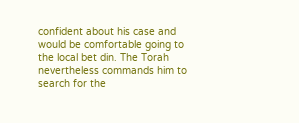confident about his case and would be comfortable going to the local bet din. The Torah nevertheless commands him to search for the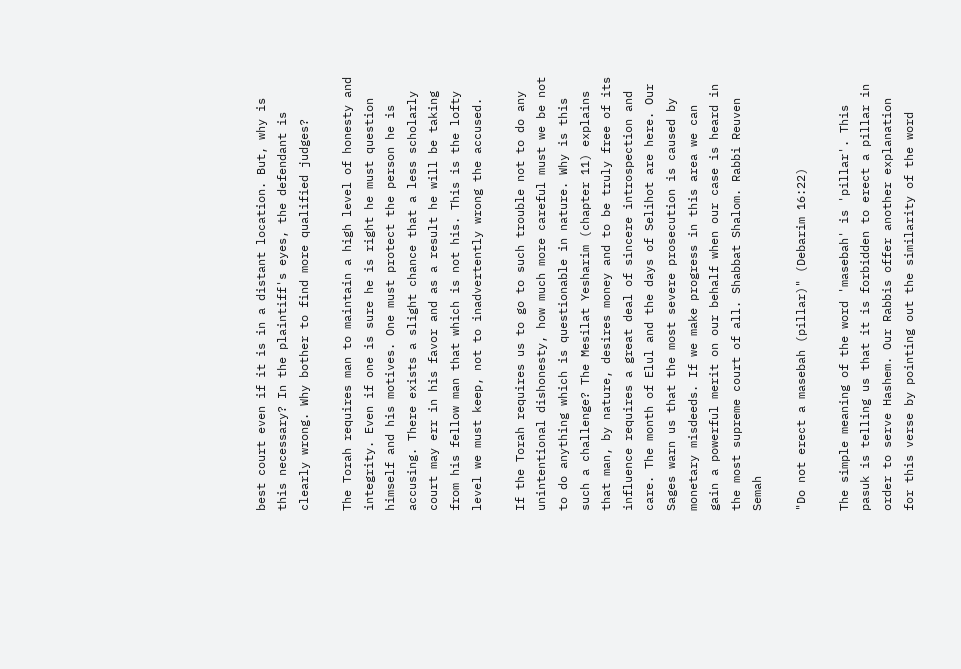best court even if it is in a distant location. But, why is this necessary? In the plaintiff's eyes, the defendant is clearly wrong. Why bother to find more qualified judges?

The Torah requires man to maintain a high level of honesty and integrity. Even if one is sure he is right he must question himself and his motives. One must protect the person he is accusing. There exists a slight chance that a less scholarly court may err in his favor and as a result he will be taking from his fellow man that which is not his. This is the lofty level we must keep, not to inadvertently wrong the accused.

If the Torah requires us to go to such trouble not to do any unintentional dishonesty, how much more careful must we be not to do anything which is questionable in nature. Why is this such a challenge? The Mesilat Yesharim (chapter 11) explains that man, by nature, desires money and to be truly free of its influence requires a great deal of sincere introspection and care. The month of Elul and the days of Selihot are here. Our Sages warn us that the most severe prosecution is caused by monetary misdeeds. If we make progress in this area we can gain a powerful merit on our behalf when our case is heard in the most supreme court of all. Shabbat Shalom. Rabbi Reuven Semah

"Do not erect a masebah (pillar)" (Debarim 16:22)

The simple meaning of the word 'masebah' is 'pillar'. This pasuk is telling us that it is forbidden to erect a pillar in order to serve Hashem. Our Rabbis offer another explanation for this verse by pointing out the similarity of the word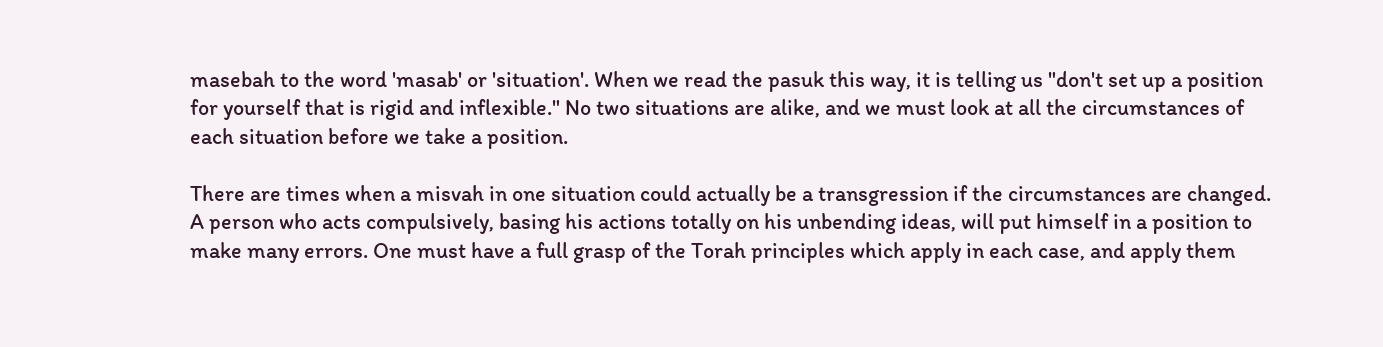masebah to the word 'masab' or 'situation'. When we read the pasuk this way, it is telling us "don't set up a position for yourself that is rigid and inflexible." No two situations are alike, and we must look at all the circumstances of each situation before we take a position.

There are times when a misvah in one situation could actually be a transgression if the circumstances are changed. A person who acts compulsively, basing his actions totally on his unbending ideas, will put himself in a position to make many errors. One must have a full grasp of the Torah principles which apply in each case, and apply them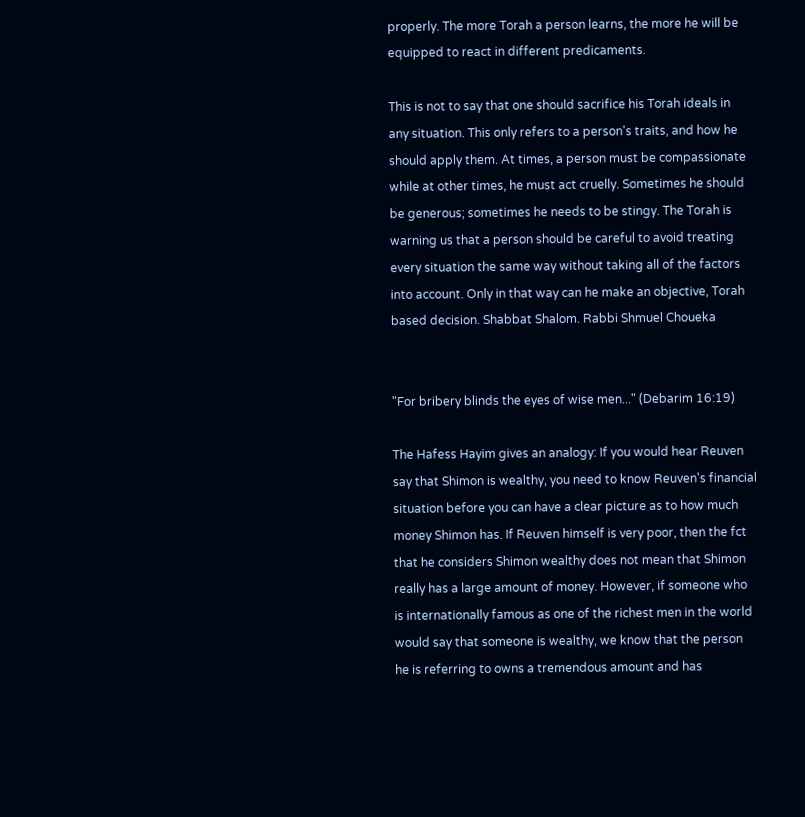properly. The more Torah a person learns, the more he will be equipped to react in different predicaments.

This is not to say that one should sacrifice his Torah ideals in any situation. This only refers to a person's traits, and how he should apply them. At times, a person must be compassionate while at other times, he must act cruelly. Sometimes he should be generous; sometimes he needs to be stingy. The Torah is warning us that a person should be careful to avoid treating every situation the same way without taking all of the factors into account. Only in that way can he make an objective, Torah based decision. Shabbat Shalom. Rabbi Shmuel Choueka


"For bribery blinds the eyes of wise men..." (Debarim 16:19)

The Hafess Hayim gives an analogy: If you would hear Reuven say that Shimon is wealthy, you need to know Reuven's financial situation before you can have a clear picture as to how much money Shimon has. If Reuven himself is very poor, then the fct that he considers Shimon wealthy does not mean that Shimon really has a large amount of money. However, if someone who is internationally famous as one of the richest men in the world would say that someone is wealthy, we know that the person he is referring to owns a tremendous amount and has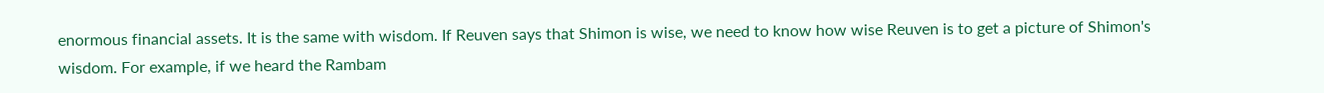enormous financial assets. It is the same with wisdom. If Reuven says that Shimon is wise, we need to know how wise Reuven is to get a picture of Shimon's wisdom. For example, if we heard the Rambam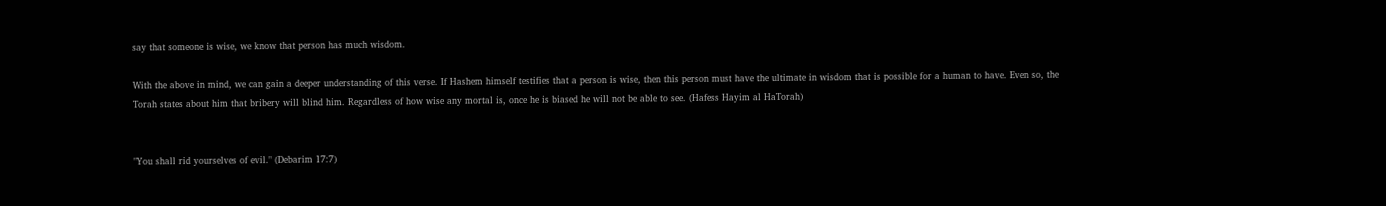say that someone is wise, we know that person has much wisdom.

With the above in mind, we can gain a deeper understanding of this verse. If Hashem himself testifies that a person is wise, then this person must have the ultimate in wisdom that is possible for a human to have. Even so, the Torah states about him that bribery will blind him. Regardless of how wise any mortal is, once he is biased he will not be able to see. (Hafess Hayim al HaTorah)


"You shall rid yourselves of evil." (Debarim 17:7)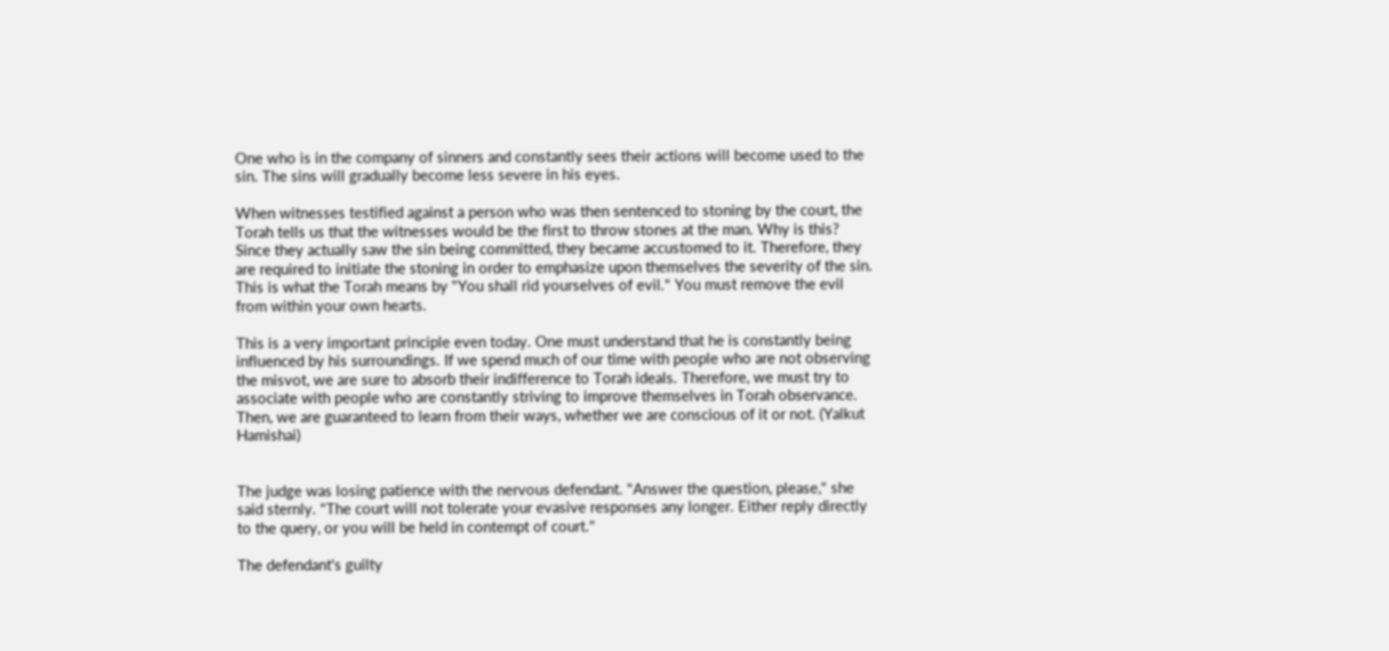One who is in the company of sinners and constantly sees their actions will become used to the sin. The sins will gradually become less severe in his eyes.

When witnesses testified against a person who was then sentenced to stoning by the court, the Torah tells us that the witnesses would be the first to throw stones at the man. Why is this? Since they actually saw the sin being committed, they became accustomed to it. Therefore, they are required to initiate the stoning in order to emphasize upon themselves the severity of the sin. This is what the Torah means by "You shall rid yourselves of evil." You must remove the evil from within your own hearts.

This is a very important principle even today. One must understand that he is constantly being influenced by his surroundings. If we spend much of our time with people who are not observing the misvot, we are sure to absorb their indifference to Torah ideals. Therefore, we must try to associate with people who are constantly striving to improve themselves in Torah observance. Then, we are guaranteed to learn from their ways, whether we are conscious of it or not. (Yalkut Hamishai)


The judge was losing patience with the nervous defendant. "Answer the question, please," she said sternly. "The court will not tolerate your evasive responses any longer. Either reply directly to the query, or you will be held in contempt of court."

The defendant's guilty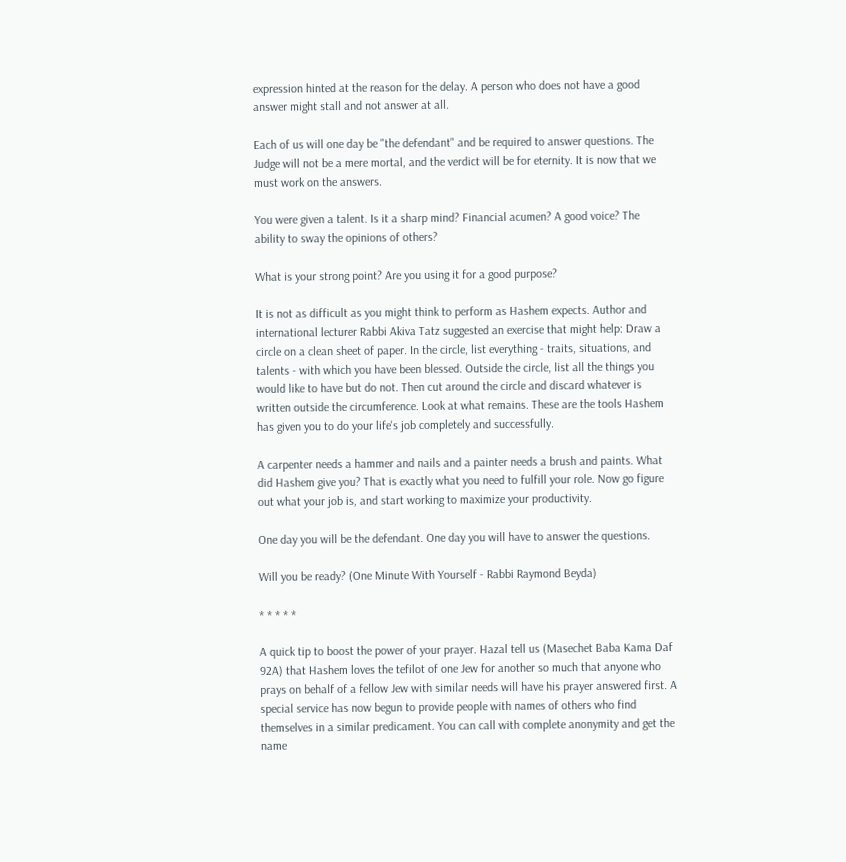expression hinted at the reason for the delay. A person who does not have a good answer might stall and not answer at all.

Each of us will one day be "the defendant" and be required to answer questions. The Judge will not be a mere mortal, and the verdict will be for eternity. It is now that we must work on the answers.

You were given a talent. Is it a sharp mind? Financial acumen? A good voice? The ability to sway the opinions of others?

What is your strong point? Are you using it for a good purpose?

It is not as difficult as you might think to perform as Hashem expects. Author and international lecturer Rabbi Akiva Tatz suggested an exercise that might help: Draw a circle on a clean sheet of paper. In the circle, list everything - traits, situations, and talents - with which you have been blessed. Outside the circle, list all the things you would like to have but do not. Then cut around the circle and discard whatever is written outside the circumference. Look at what remains. These are the tools Hashem has given you to do your life's job completely and successfully.

A carpenter needs a hammer and nails and a painter needs a brush and paints. What did Hashem give you? That is exactly what you need to fulfill your role. Now go figure out what your job is, and start working to maximize your productivity.

One day you will be the defendant. One day you will have to answer the questions.

Will you be ready? (One Minute With Yourself - Rabbi Raymond Beyda)

* * * * *

A quick tip to boost the power of your prayer. Hazal tell us (Masechet Baba Kama Daf 92A) that Hashem loves the tefilot of one Jew for another so much that anyone who prays on behalf of a fellow Jew with similar needs will have his prayer answered first. A special service has now begun to provide people with names of others who find themselves in a similar predicament. You can call with complete anonymity and get the name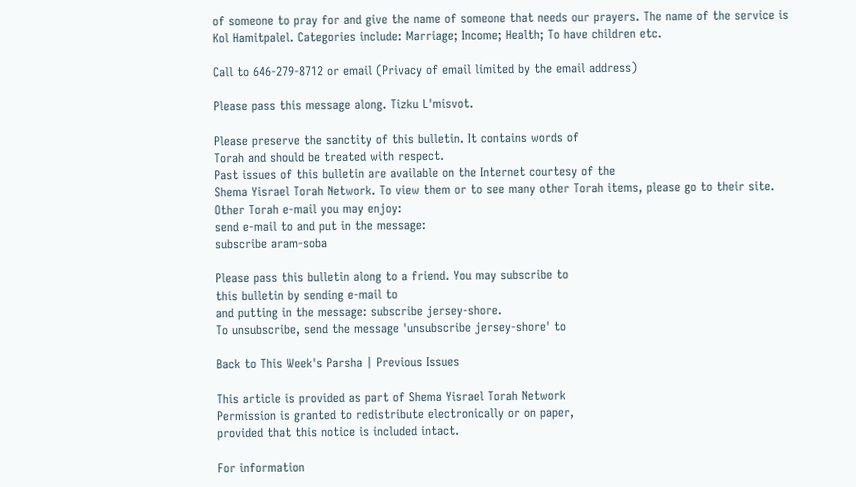of someone to pray for and give the name of someone that needs our prayers. The name of the service is Kol Hamitpalel. Categories include: Marriage; Income; Health; To have children etc.

Call to 646-279-8712 or email (Privacy of email limited by the email address)

Please pass this message along. Tizku L'misvot.

Please preserve the sanctity of this bulletin. It contains words of
Torah and should be treated with respect.
Past issues of this bulletin are available on the Internet courtesy of the
Shema Yisrael Torah Network. To view them or to see many other Torah items, please go to their site.
Other Torah e-mail you may enjoy:
send e-mail to and put in the message:
subscribe aram-soba

Please pass this bulletin along to a friend. You may subscribe to
this bulletin by sending e-mail to
and putting in the message: subscribe jersey-shore.
To unsubscribe, send the message 'unsubscribe jersey-shore' to

Back to This Week's Parsha | Previous Issues

This article is provided as part of Shema Yisrael Torah Network
Permission is granted to redistribute electronically or on paper,
provided that this notice is included intact.

For information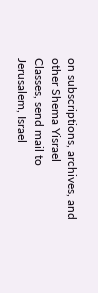on subscriptions, archives, and
other Shema Yisrael
Classes, send mail to
Jerusalem, Israel